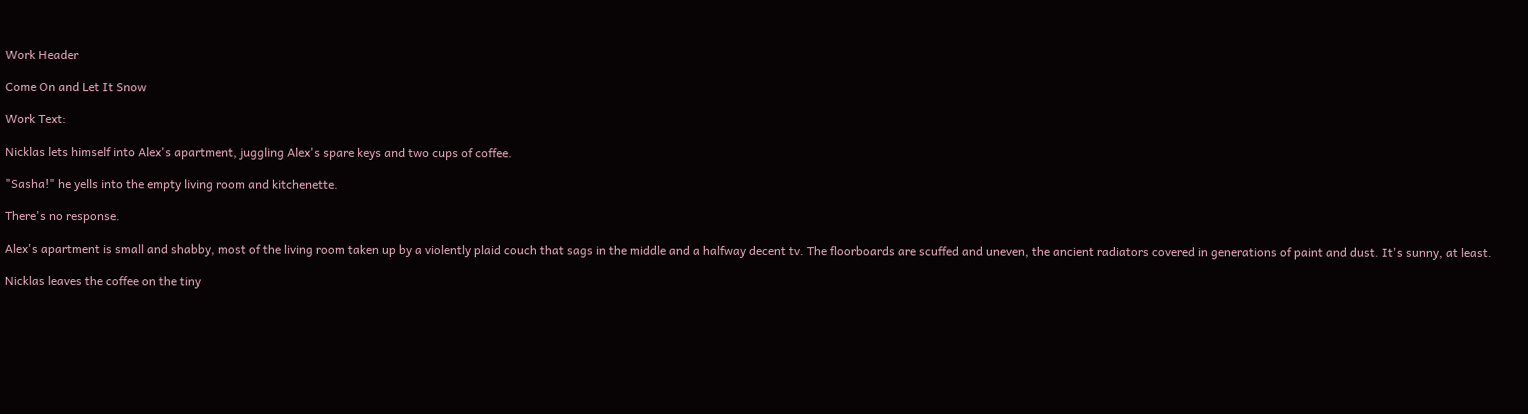Work Header

Come On and Let It Snow

Work Text:

Nicklas lets himself into Alex's apartment, juggling Alex's spare keys and two cups of coffee.

"Sasha!" he yells into the empty living room and kitchenette.

There's no response.

Alex's apartment is small and shabby, most of the living room taken up by a violently plaid couch that sags in the middle and a halfway decent tv. The floorboards are scuffed and uneven, the ancient radiators covered in generations of paint and dust. It's sunny, at least.

Nicklas leaves the coffee on the tiny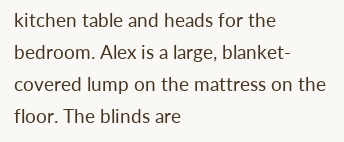kitchen table and heads for the bedroom. Alex is a large, blanket-covered lump on the mattress on the floor. The blinds are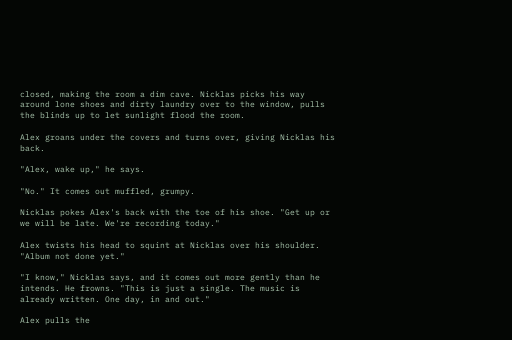closed, making the room a dim cave. Nicklas picks his way around lone shoes and dirty laundry over to the window, pulls the blinds up to let sunlight flood the room.

Alex groans under the covers and turns over, giving Nicklas his back.

"Alex, wake up," he says.

"No." It comes out muffled, grumpy.

Nicklas pokes Alex's back with the toe of his shoe. "Get up or we will be late. We're recording today."

Alex twists his head to squint at Nicklas over his shoulder. "Album not done yet."

"I know," Nicklas says, and it comes out more gently than he intends. He frowns. "This is just a single. The music is already written. One day, in and out."

Alex pulls the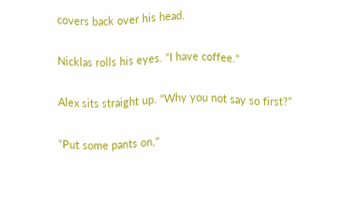covers back over his head.

Nicklas rolls his eyes. "I have coffee."

Alex sits straight up. "Why you not say so first?"

"Put some pants on,"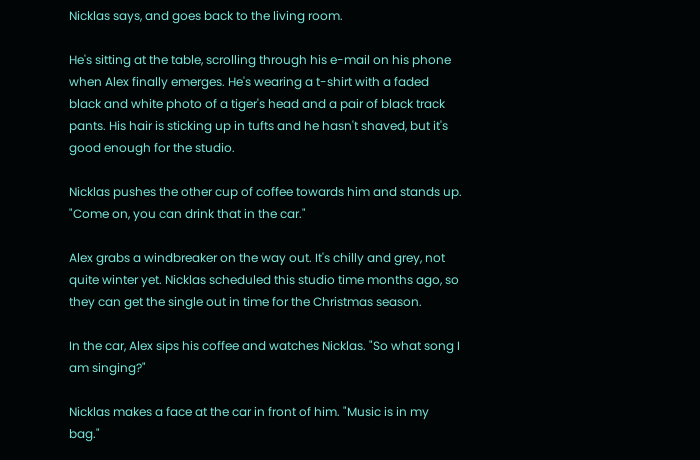Nicklas says, and goes back to the living room.

He's sitting at the table, scrolling through his e-mail on his phone when Alex finally emerges. He's wearing a t-shirt with a faded black and white photo of a tiger's head and a pair of black track pants. His hair is sticking up in tufts and he hasn't shaved, but it's good enough for the studio.

Nicklas pushes the other cup of coffee towards him and stands up. "Come on, you can drink that in the car."

Alex grabs a windbreaker on the way out. It's chilly and grey, not quite winter yet. Nicklas scheduled this studio time months ago, so they can get the single out in time for the Christmas season.

In the car, Alex sips his coffee and watches Nicklas. "So what song I am singing?"

Nicklas makes a face at the car in front of him. "Music is in my bag."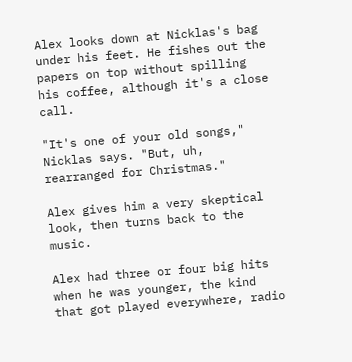Alex looks down at Nicklas's bag under his feet. He fishes out the papers on top without spilling his coffee, although it's a close call.

"It's one of your old songs," Nicklas says. "But, uh, rearranged for Christmas."

Alex gives him a very skeptical look, then turns back to the music.

Alex had three or four big hits when he was younger, the kind that got played everywhere, radio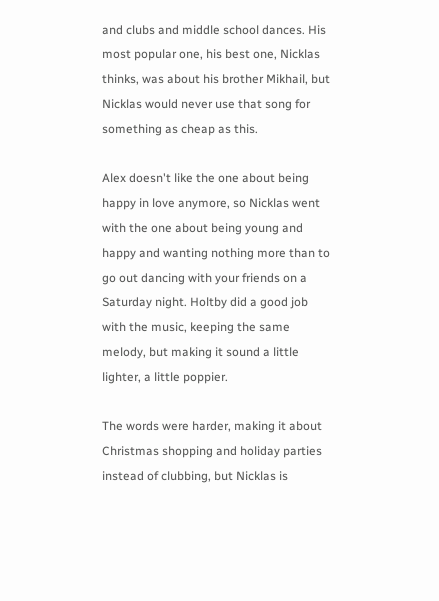and clubs and middle school dances. His most popular one, his best one, Nicklas thinks, was about his brother Mikhail, but Nicklas would never use that song for something as cheap as this.

Alex doesn't like the one about being happy in love anymore, so Nicklas went with the one about being young and happy and wanting nothing more than to go out dancing with your friends on a Saturday night. Holtby did a good job with the music, keeping the same melody, but making it sound a little lighter, a little poppier.

The words were harder, making it about Christmas shopping and holiday parties instead of clubbing, but Nicklas is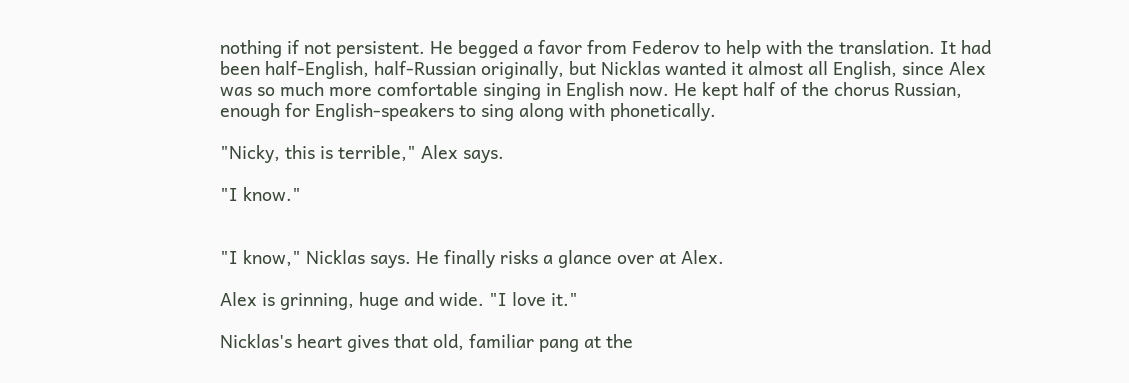nothing if not persistent. He begged a favor from Federov to help with the translation. It had been half-English, half-Russian originally, but Nicklas wanted it almost all English, since Alex was so much more comfortable singing in English now. He kept half of the chorus Russian, enough for English-speakers to sing along with phonetically.

"Nicky, this is terrible," Alex says.

"I know."


"I know," Nicklas says. He finally risks a glance over at Alex.

Alex is grinning, huge and wide. "I love it."

Nicklas's heart gives that old, familiar pang at the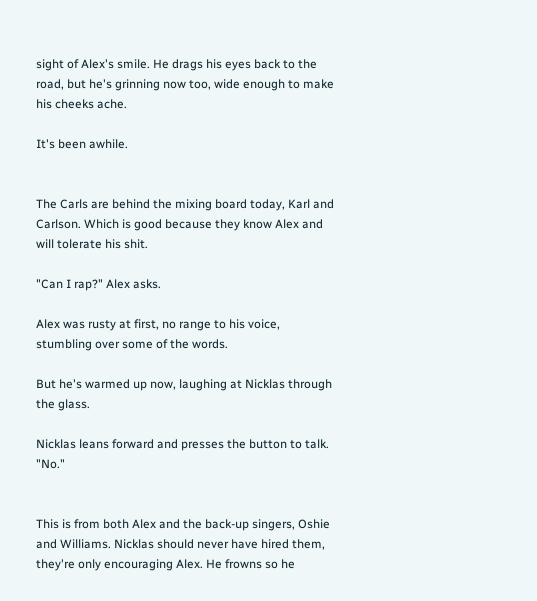sight of Alex's smile. He drags his eyes back to the road, but he's grinning now too, wide enough to make his cheeks ache.

It's been awhile.


The Carls are behind the mixing board today, Karl and Carlson. Which is good because they know Alex and will tolerate his shit.

"Can I rap?" Alex asks.

Alex was rusty at first, no range to his voice, stumbling over some of the words.

But he's warmed up now, laughing at Nicklas through the glass.

Nicklas leans forward and presses the button to talk. "No."


This is from both Alex and the back-up singers, Oshie and Williams. Nicklas should never have hired them, they're only encouraging Alex. He frowns so he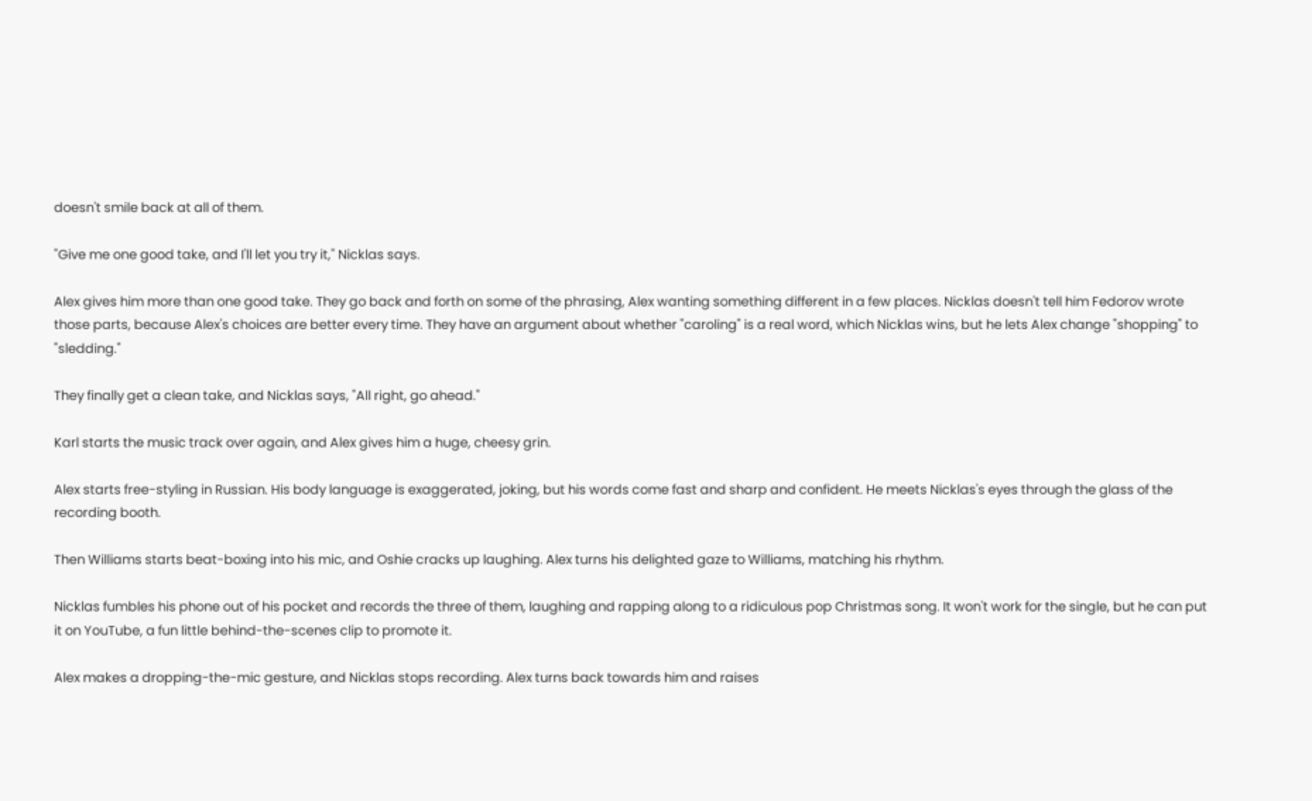doesn't smile back at all of them.

"Give me one good take, and I'll let you try it," Nicklas says.

Alex gives him more than one good take. They go back and forth on some of the phrasing, Alex wanting something different in a few places. Nicklas doesn't tell him Fedorov wrote those parts, because Alex's choices are better every time. They have an argument about whether "caroling" is a real word, which Nicklas wins, but he lets Alex change "shopping" to "sledding."

They finally get a clean take, and Nicklas says, "All right, go ahead."

Karl starts the music track over again, and Alex gives him a huge, cheesy grin.

Alex starts free-styling in Russian. His body language is exaggerated, joking, but his words come fast and sharp and confident. He meets Nicklas's eyes through the glass of the recording booth.

Then Williams starts beat-boxing into his mic, and Oshie cracks up laughing. Alex turns his delighted gaze to Williams, matching his rhythm.

Nicklas fumbles his phone out of his pocket and records the three of them, laughing and rapping along to a ridiculous pop Christmas song. It won't work for the single, but he can put it on YouTube, a fun little behind-the-scenes clip to promote it.

Alex makes a dropping-the-mic gesture, and Nicklas stops recording. Alex turns back towards him and raises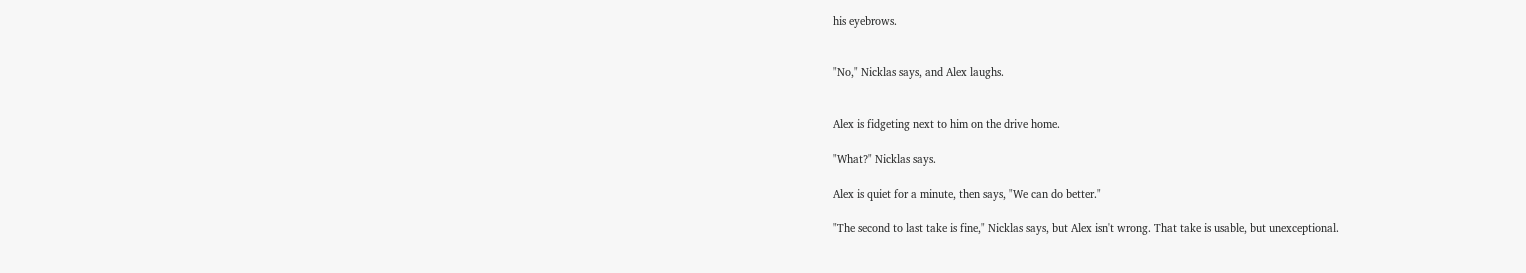his eyebrows.


"No," Nicklas says, and Alex laughs.


Alex is fidgeting next to him on the drive home.

"What?" Nicklas says.

Alex is quiet for a minute, then says, "We can do better."

"The second to last take is fine," Nicklas says, but Alex isn't wrong. That take is usable, but unexceptional.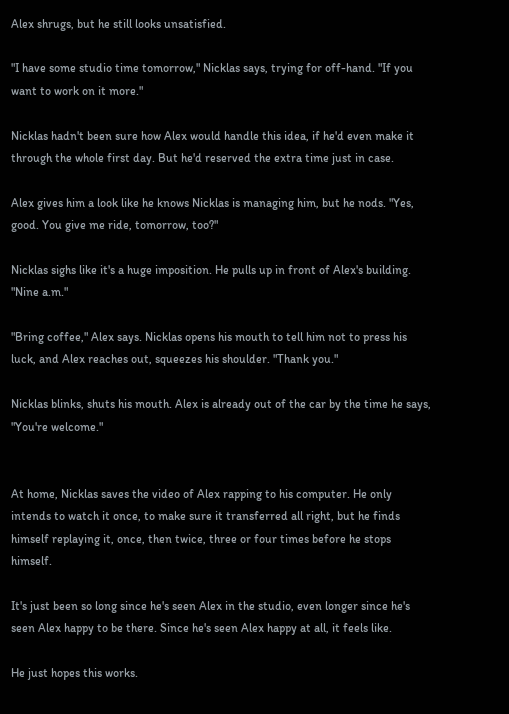Alex shrugs, but he still looks unsatisfied.

"I have some studio time tomorrow," Nicklas says, trying for off-hand. "If you want to work on it more."

Nicklas hadn't been sure how Alex would handle this idea, if he'd even make it through the whole first day. But he'd reserved the extra time just in case.

Alex gives him a look like he knows Nicklas is managing him, but he nods. "Yes, good. You give me ride, tomorrow, too?"

Nicklas sighs like it's a huge imposition. He pulls up in front of Alex's building. "Nine a.m."

"Bring coffee," Alex says. Nicklas opens his mouth to tell him not to press his luck, and Alex reaches out, squeezes his shoulder. "Thank you."

Nicklas blinks, shuts his mouth. Alex is already out of the car by the time he says, "You're welcome."


At home, Nicklas saves the video of Alex rapping to his computer. He only intends to watch it once, to make sure it transferred all right, but he finds himself replaying it, once, then twice, three or four times before he stops himself.

It's just been so long since he's seen Alex in the studio, even longer since he's seen Alex happy to be there. Since he's seen Alex happy at all, it feels like.

He just hopes this works.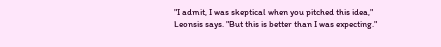"I admit, I was skeptical when you pitched this idea," Leonsis says. "But this is better than I was expecting."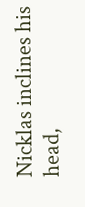Nicklas inclines his head,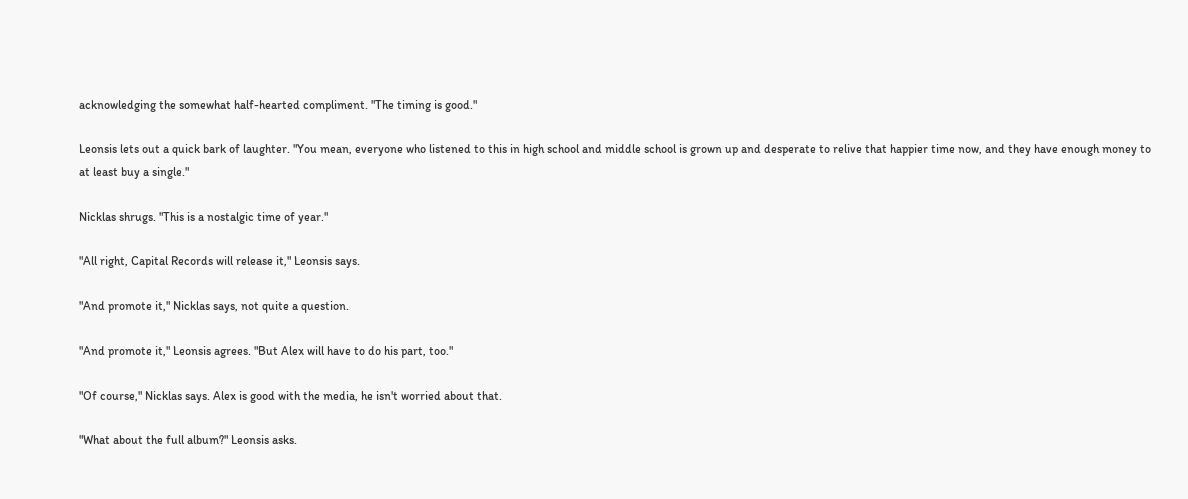acknowledging the somewhat half-hearted compliment. "The timing is good."

Leonsis lets out a quick bark of laughter. "You mean, everyone who listened to this in high school and middle school is grown up and desperate to relive that happier time now, and they have enough money to at least buy a single."

Nicklas shrugs. "This is a nostalgic time of year."

"All right, Capital Records will release it," Leonsis says.

"And promote it," Nicklas says, not quite a question.

"And promote it," Leonsis agrees. "But Alex will have to do his part, too."

"Of course," Nicklas says. Alex is good with the media, he isn't worried about that.

"What about the full album?" Leonsis asks.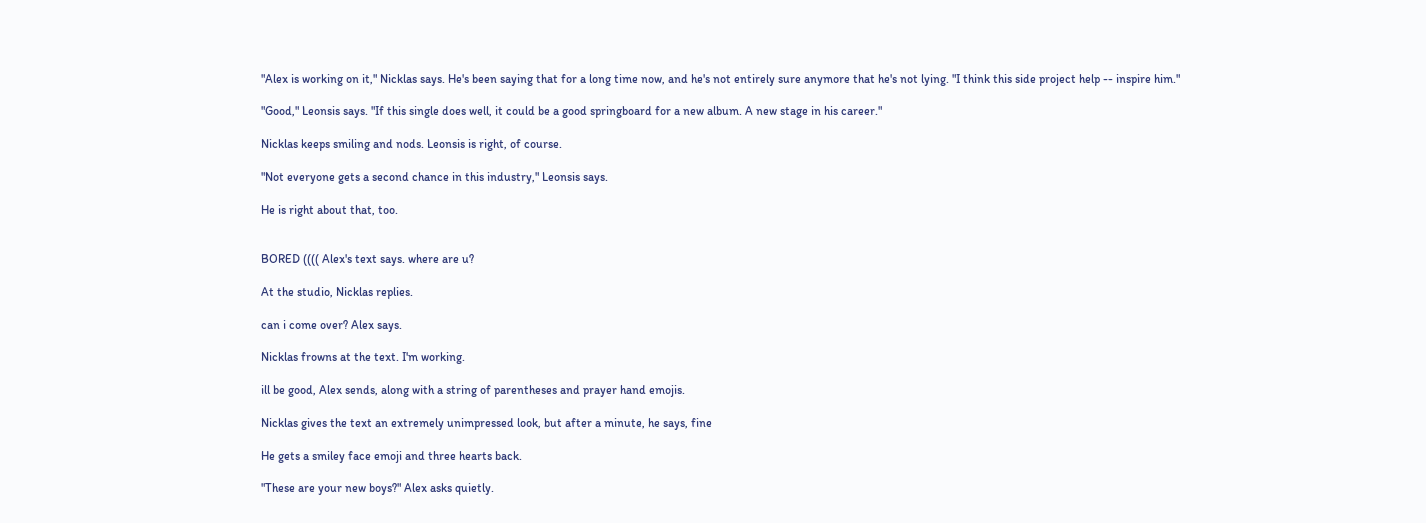"Alex is working on it," Nicklas says. He's been saying that for a long time now, and he's not entirely sure anymore that he's not lying. "I think this side project help -- inspire him."

"Good," Leonsis says. "If this single does well, it could be a good springboard for a new album. A new stage in his career."

Nicklas keeps smiling and nods. Leonsis is right, of course.

"Not everyone gets a second chance in this industry," Leonsis says.

He is right about that, too.


BORED (((( Alex's text says. where are u?

At the studio, Nicklas replies.

can i come over? Alex says.

Nicklas frowns at the text. I'm working.

ill be good, Alex sends, along with a string of parentheses and prayer hand emojis.

Nicklas gives the text an extremely unimpressed look, but after a minute, he says, fine

He gets a smiley face emoji and three hearts back.

"These are your new boys?" Alex asks quietly.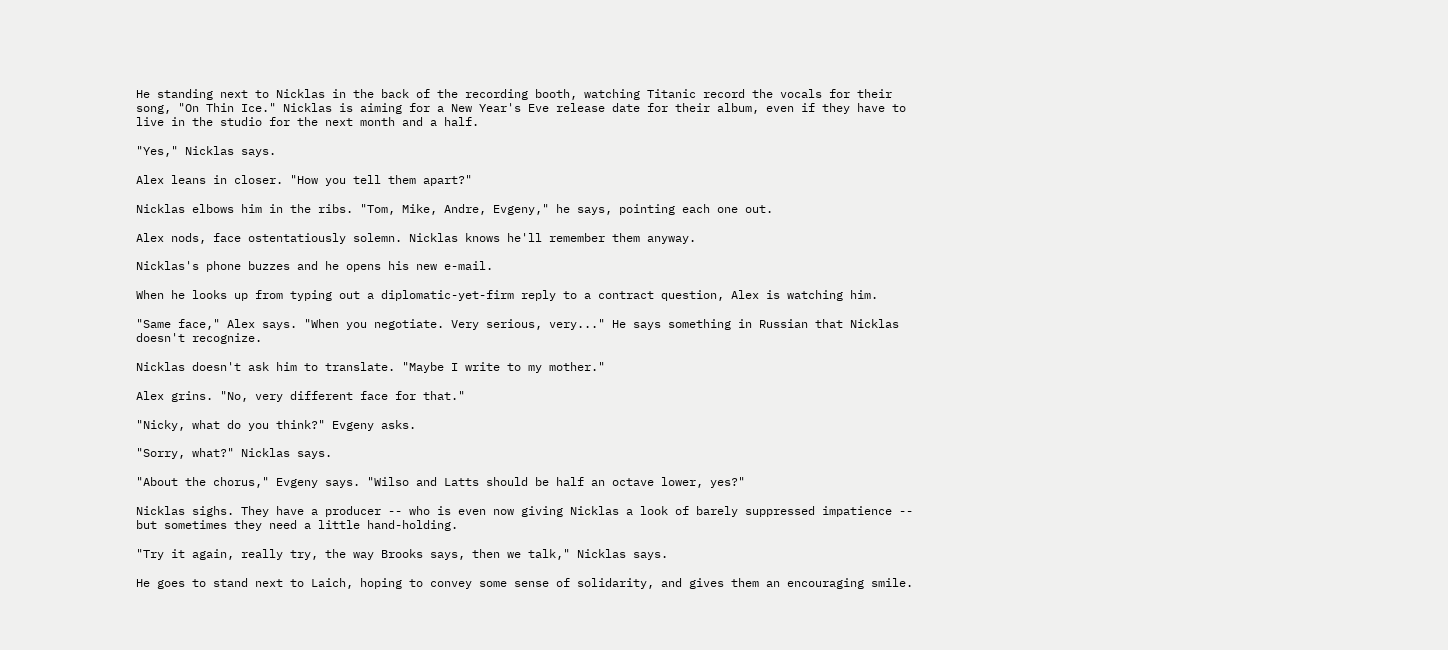He standing next to Nicklas in the back of the recording booth, watching Titanic record the vocals for their song, "On Thin Ice." Nicklas is aiming for a New Year's Eve release date for their album, even if they have to live in the studio for the next month and a half.

"Yes," Nicklas says.

Alex leans in closer. "How you tell them apart?"

Nicklas elbows him in the ribs. "Tom, Mike, Andre, Evgeny," he says, pointing each one out.

Alex nods, face ostentatiously solemn. Nicklas knows he'll remember them anyway.

Nicklas's phone buzzes and he opens his new e-mail.

When he looks up from typing out a diplomatic-yet-firm reply to a contract question, Alex is watching him.

"Same face," Alex says. "When you negotiate. Very serious, very..." He says something in Russian that Nicklas doesn't recognize.

Nicklas doesn't ask him to translate. "Maybe I write to my mother."

Alex grins. "No, very different face for that."

"Nicky, what do you think?" Evgeny asks.

"Sorry, what?" Nicklas says.

"About the chorus," Evgeny says. "Wilso and Latts should be half an octave lower, yes?"

Nicklas sighs. They have a producer -- who is even now giving Nicklas a look of barely suppressed impatience -- but sometimes they need a little hand-holding.

"Try it again, really try, the way Brooks says, then we talk," Nicklas says.

He goes to stand next to Laich, hoping to convey some sense of solidarity, and gives them an encouraging smile.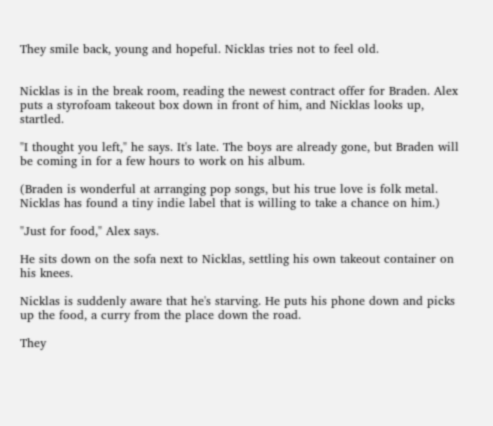They smile back, young and hopeful. Nicklas tries not to feel old.


Nicklas is in the break room, reading the newest contract offer for Braden. Alex puts a styrofoam takeout box down in front of him, and Nicklas looks up, startled.

"I thought you left," he says. It's late. The boys are already gone, but Braden will be coming in for a few hours to work on his album.

(Braden is wonderful at arranging pop songs, but his true love is folk metal. Nicklas has found a tiny indie label that is willing to take a chance on him.)

"Just for food," Alex says.

He sits down on the sofa next to Nicklas, settling his own takeout container on his knees.

Nicklas is suddenly aware that he's starving. He puts his phone down and picks up the food, a curry from the place down the road.

They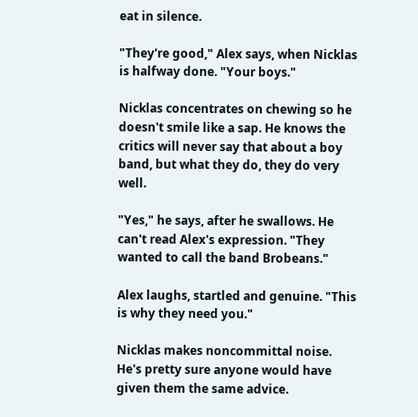eat in silence.

"They're good," Alex says, when Nicklas is halfway done. "Your boys."

Nicklas concentrates on chewing so he doesn't smile like a sap. He knows the critics will never say that about a boy band, but what they do, they do very well.

"Yes," he says, after he swallows. He can't read Alex's expression. "They wanted to call the band Brobeans."

Alex laughs, startled and genuine. "This is why they need you."

Nicklas makes noncommittal noise. He's pretty sure anyone would have given them the same advice.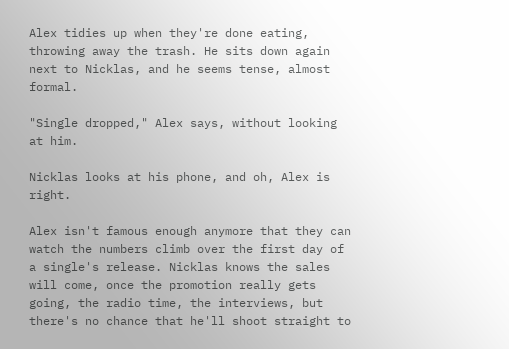Alex tidies up when they're done eating, throwing away the trash. He sits down again next to Nicklas, and he seems tense, almost formal.

"Single dropped," Alex says, without looking at him.

Nicklas looks at his phone, and oh, Alex is right.

Alex isn't famous enough anymore that they can watch the numbers climb over the first day of a single's release. Nicklas knows the sales will come, once the promotion really gets going, the radio time, the interviews, but there's no chance that he'll shoot straight to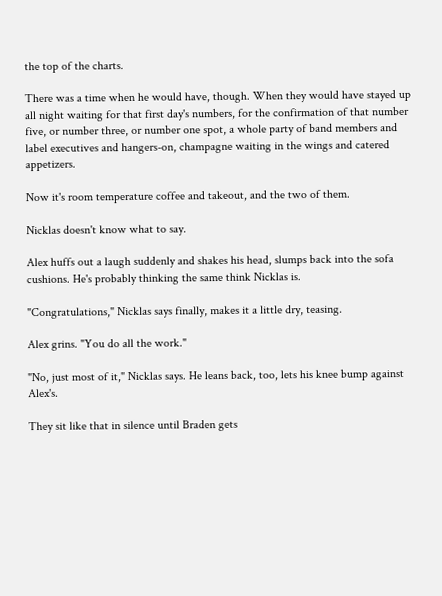the top of the charts.

There was a time when he would have, though. When they would have stayed up all night waiting for that first day's numbers, for the confirmation of that number five, or number three, or number one spot, a whole party of band members and label executives and hangers-on, champagne waiting in the wings and catered appetizers.

Now it's room temperature coffee and takeout, and the two of them.

Nicklas doesn't know what to say.

Alex huffs out a laugh suddenly and shakes his head, slumps back into the sofa cushions. He's probably thinking the same think Nicklas is.

"Congratulations," Nicklas says finally, makes it a little dry, teasing.

Alex grins. "You do all the work."

"No, just most of it," Nicklas says. He leans back, too, lets his knee bump against Alex's.

They sit like that in silence until Braden gets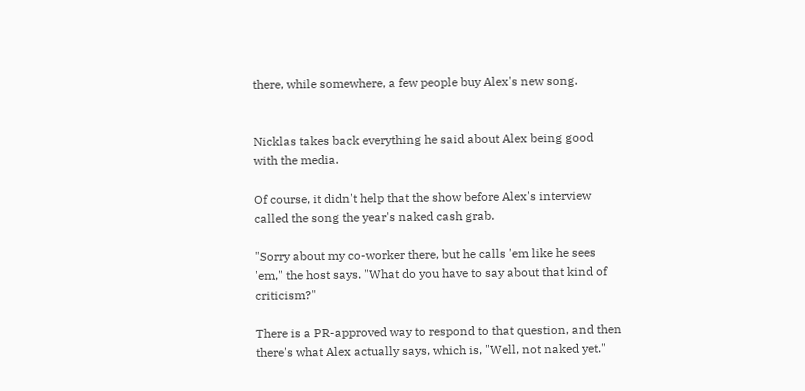there, while somewhere, a few people buy Alex's new song.


Nicklas takes back everything he said about Alex being good with the media.

Of course, it didn't help that the show before Alex's interview called the song the year's naked cash grab.

"Sorry about my co-worker there, but he calls 'em like he sees 'em," the host says. "What do you have to say about that kind of criticism?"

There is a PR-approved way to respond to that question, and then there's what Alex actually says, which is, "Well, not naked yet."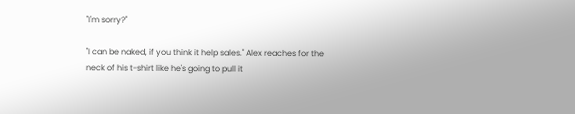"I'm sorry?"

"I can be naked, if you think it help sales." Alex reaches for the neck of his t-shirt like he's going to pull it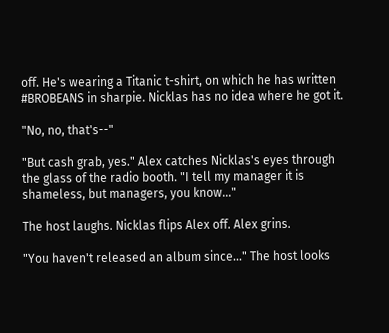off. He's wearing a Titanic t-shirt, on which he has written #BROBEANS in sharpie. Nicklas has no idea where he got it.

"No, no, that's--"

"But cash grab, yes." Alex catches Nicklas's eyes through the glass of the radio booth. "I tell my manager it is shameless, but managers, you know..."

The host laughs. Nicklas flips Alex off. Alex grins.

"You haven't released an album since..." The host looks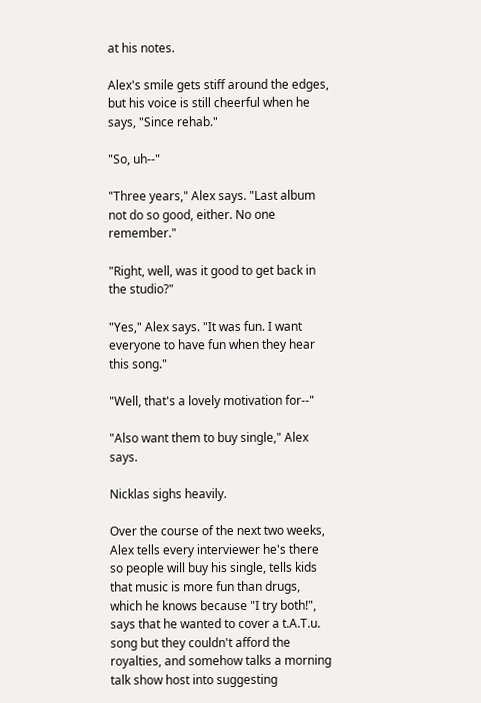at his notes.

Alex's smile gets stiff around the edges, but his voice is still cheerful when he says, "Since rehab."

"So, uh--"

"Three years," Alex says. "Last album not do so good, either. No one remember."

"Right, well, was it good to get back in the studio?"

"Yes," Alex says. "It was fun. I want everyone to have fun when they hear this song."

"Well, that's a lovely motivation for--"

"Also want them to buy single," Alex says.

Nicklas sighs heavily.

Over the course of the next two weeks, Alex tells every interviewer he's there so people will buy his single, tells kids that music is more fun than drugs, which he knows because "I try both!", says that he wanted to cover a t.A.T.u. song but they couldn't afford the royalties, and somehow talks a morning talk show host into suggesting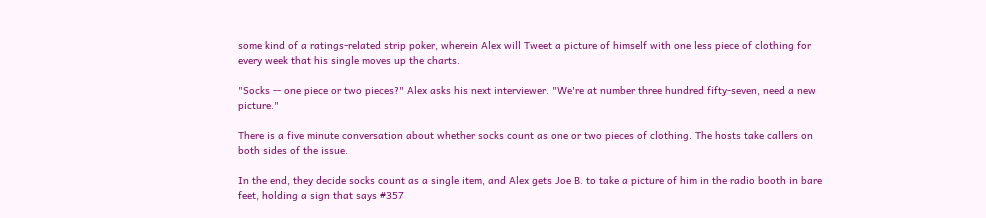some kind of a ratings-related strip poker, wherein Alex will Tweet a picture of himself with one less piece of clothing for every week that his single moves up the charts.

"Socks -- one piece or two pieces?" Alex asks his next interviewer. "We're at number three hundred fifty-seven, need a new picture."

There is a five minute conversation about whether socks count as one or two pieces of clothing. The hosts take callers on both sides of the issue.

In the end, they decide socks count as a single item, and Alex gets Joe B. to take a picture of him in the radio booth in bare feet, holding a sign that says #357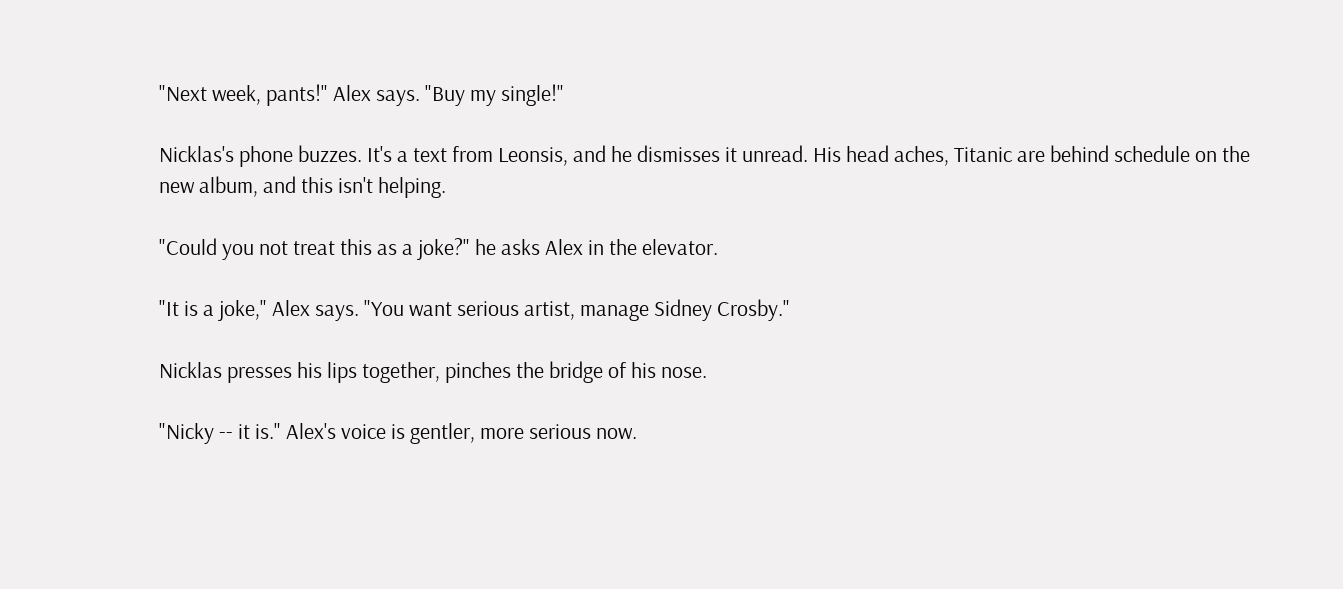"Next week, pants!" Alex says. "Buy my single!"

Nicklas's phone buzzes. It's a text from Leonsis, and he dismisses it unread. His head aches, Titanic are behind schedule on the new album, and this isn't helping.

"Could you not treat this as a joke?" he asks Alex in the elevator.

"It is a joke," Alex says. "You want serious artist, manage Sidney Crosby."

Nicklas presses his lips together, pinches the bridge of his nose.

"Nicky -- it is." Alex's voice is gentler, more serious now.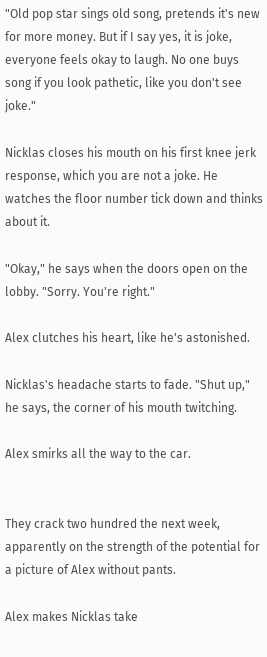"Old pop star sings old song, pretends it's new for more money. But if I say yes, it is joke, everyone feels okay to laugh. No one buys song if you look pathetic, like you don't see joke."

Nicklas closes his mouth on his first knee jerk response, which you are not a joke. He watches the floor number tick down and thinks about it.

"Okay," he says when the doors open on the lobby. "Sorry. You're right."

Alex clutches his heart, like he's astonished.

Nicklas's headache starts to fade. "Shut up," he says, the corner of his mouth twitching.

Alex smirks all the way to the car.


They crack two hundred the next week, apparently on the strength of the potential for a picture of Alex without pants.

Alex makes Nicklas take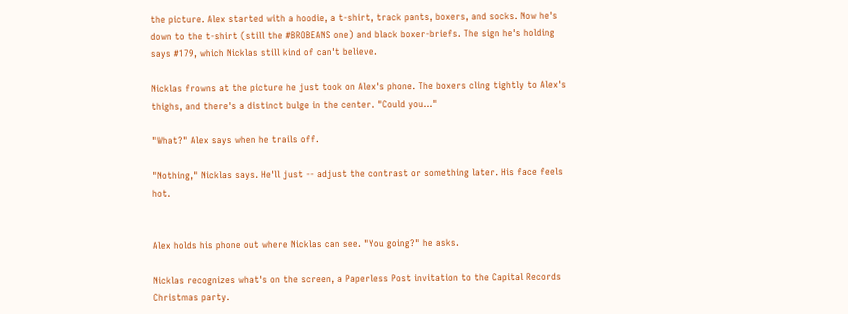the picture. Alex started with a hoodie, a t-shirt, track pants, boxers, and socks. Now he's down to the t-shirt (still the #BROBEANS one) and black boxer-briefs. The sign he's holding says #179, which Nicklas still kind of can't believe.

Nicklas frowns at the picture he just took on Alex's phone. The boxers cling tightly to Alex's thighs, and there's a distinct bulge in the center. "Could you..."

"What?" Alex says when he trails off.

"Nothing," Nicklas says. He'll just -- adjust the contrast or something later. His face feels hot.


Alex holds his phone out where Nicklas can see. "You going?" he asks.

Nicklas recognizes what's on the screen, a Paperless Post invitation to the Capital Records Christmas party.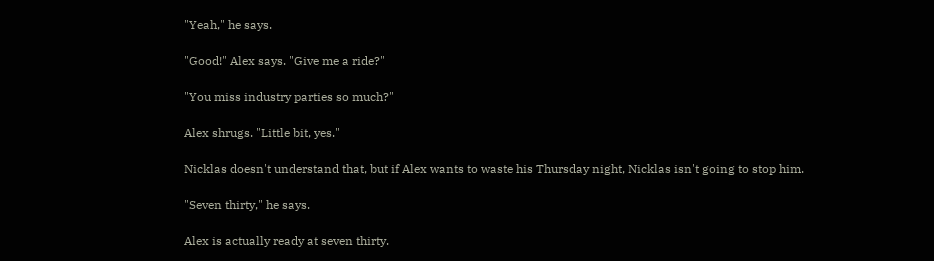"Yeah," he says.

"Good!" Alex says. "Give me a ride?"

"You miss industry parties so much?"

Alex shrugs. "Little bit, yes."

Nicklas doesn't understand that, but if Alex wants to waste his Thursday night, Nicklas isn't going to stop him.

"Seven thirty," he says.

Alex is actually ready at seven thirty.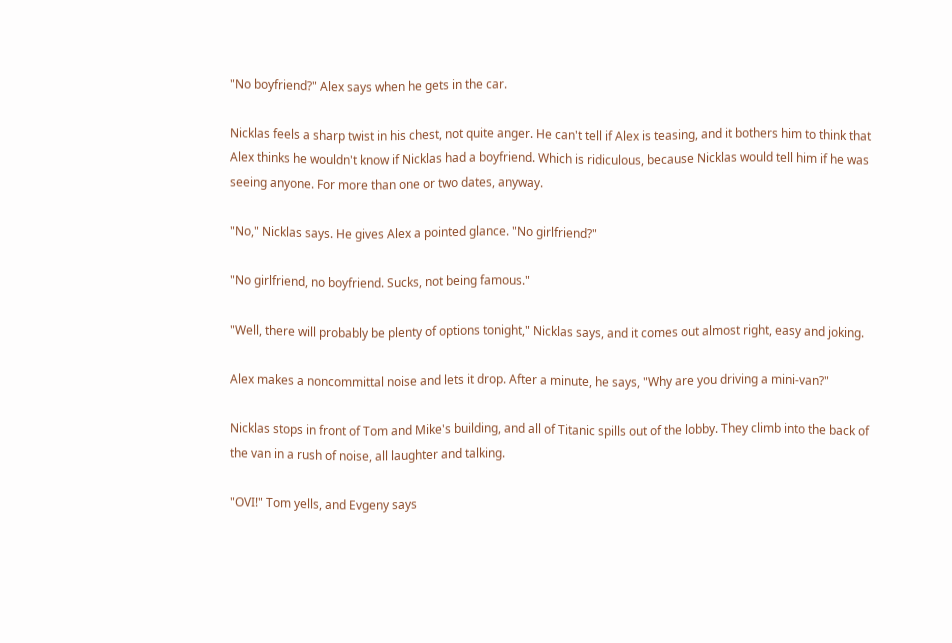"No boyfriend?" Alex says when he gets in the car.

Nicklas feels a sharp twist in his chest, not quite anger. He can't tell if Alex is teasing, and it bothers him to think that Alex thinks he wouldn't know if Nicklas had a boyfriend. Which is ridiculous, because Nicklas would tell him if he was seeing anyone. For more than one or two dates, anyway.

"No," Nicklas says. He gives Alex a pointed glance. "No girlfriend?"

"No girlfriend, no boyfriend. Sucks, not being famous."

"Well, there will probably be plenty of options tonight," Nicklas says, and it comes out almost right, easy and joking.

Alex makes a noncommittal noise and lets it drop. After a minute, he says, "Why are you driving a mini-van?"

Nicklas stops in front of Tom and Mike's building, and all of Titanic spills out of the lobby. They climb into the back of the van in a rush of noise, all laughter and talking.

"OVI!" Tom yells, and Evgeny says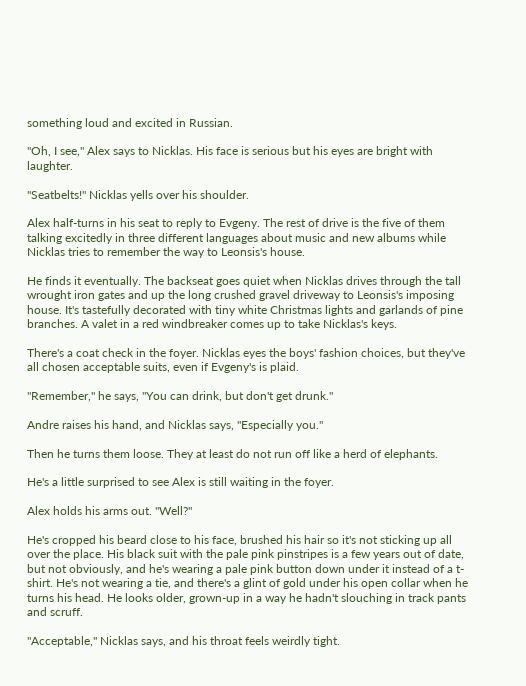something loud and excited in Russian.

"Oh, I see," Alex says to Nicklas. His face is serious but his eyes are bright with laughter.

"Seatbelts!" Nicklas yells over his shoulder.

Alex half-turns in his seat to reply to Evgeny. The rest of drive is the five of them talking excitedly in three different languages about music and new albums while Nicklas tries to remember the way to Leonsis's house.

He finds it eventually. The backseat goes quiet when Nicklas drives through the tall wrought iron gates and up the long crushed gravel driveway to Leonsis's imposing house. It's tastefully decorated with tiny white Christmas lights and garlands of pine branches. A valet in a red windbreaker comes up to take Nicklas's keys.

There's a coat check in the foyer. Nicklas eyes the boys' fashion choices, but they've all chosen acceptable suits, even if Evgeny's is plaid.

"Remember," he says, "You can drink, but don't get drunk."

Andre raises his hand, and Nicklas says, "Especially you."

Then he turns them loose. They at least do not run off like a herd of elephants.

He's a little surprised to see Alex is still waiting in the foyer.

Alex holds his arms out. "Well?"

He's cropped his beard close to his face, brushed his hair so it's not sticking up all over the place. His black suit with the pale pink pinstripes is a few years out of date, but not obviously, and he's wearing a pale pink button down under it instead of a t-shirt. He's not wearing a tie, and there's a glint of gold under his open collar when he turns his head. He looks older, grown-up in a way he hadn't slouching in track pants and scruff.

"Acceptable," Nicklas says, and his throat feels weirdly tight.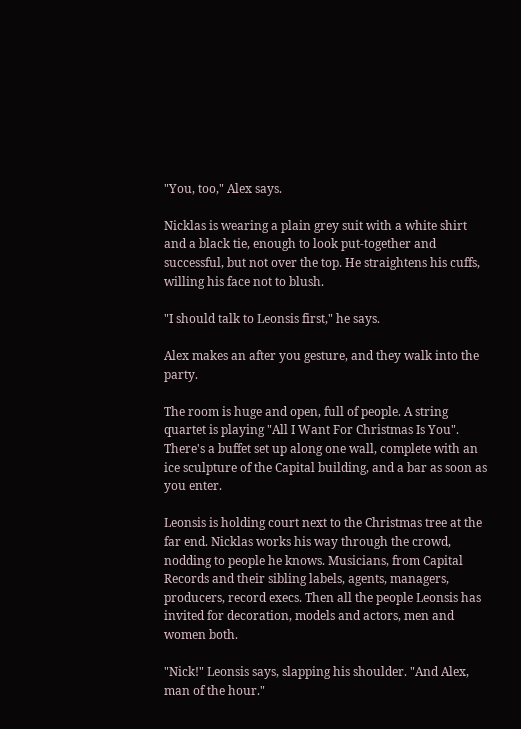"You, too," Alex says.

Nicklas is wearing a plain grey suit with a white shirt and a black tie, enough to look put-together and successful, but not over the top. He straightens his cuffs, willing his face not to blush.

"I should talk to Leonsis first," he says.

Alex makes an after you gesture, and they walk into the party.

The room is huge and open, full of people. A string quartet is playing "All I Want For Christmas Is You". There's a buffet set up along one wall, complete with an ice sculpture of the Capital building, and a bar as soon as you enter.

Leonsis is holding court next to the Christmas tree at the far end. Nicklas works his way through the crowd, nodding to people he knows. Musicians, from Capital Records and their sibling labels, agents, managers, producers, record execs. Then all the people Leonsis has invited for decoration, models and actors, men and women both.

"Nick!" Leonsis says, slapping his shoulder. "And Alex, man of the hour."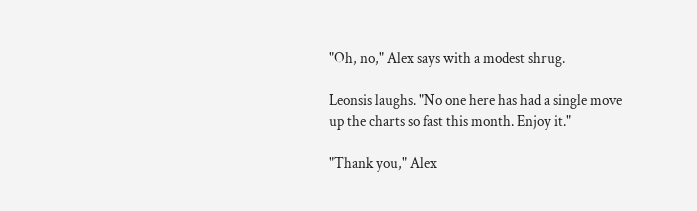"Oh, no," Alex says with a modest shrug.

Leonsis laughs. "No one here has had a single move up the charts so fast this month. Enjoy it."

"Thank you," Alex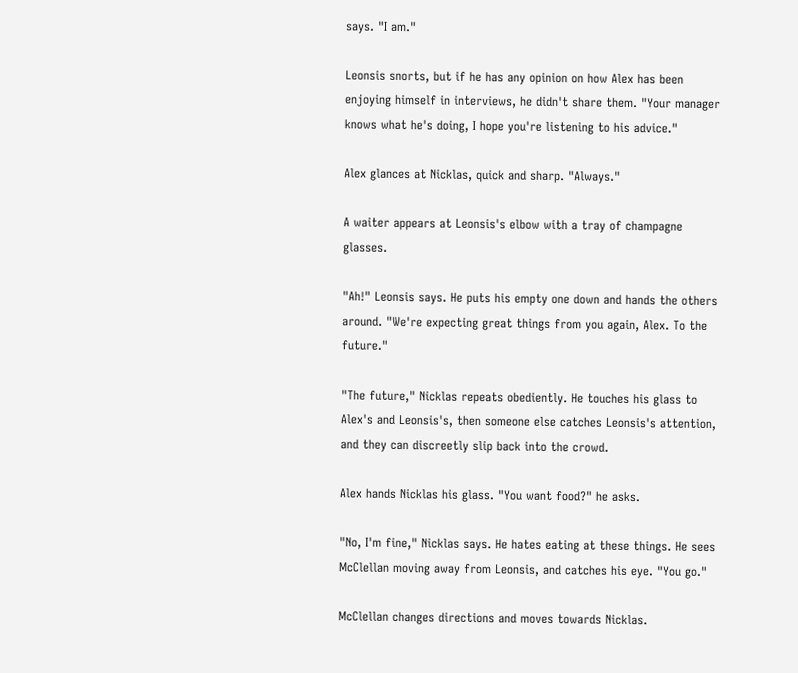says. "I am."

Leonsis snorts, but if he has any opinion on how Alex has been enjoying himself in interviews, he didn't share them. "Your manager knows what he's doing, I hope you're listening to his advice."

Alex glances at Nicklas, quick and sharp. "Always."

A waiter appears at Leonsis's elbow with a tray of champagne glasses.

"Ah!" Leonsis says. He puts his empty one down and hands the others around. "We're expecting great things from you again, Alex. To the future."

"The future," Nicklas repeats obediently. He touches his glass to Alex's and Leonsis's, then someone else catches Leonsis's attention, and they can discreetly slip back into the crowd.

Alex hands Nicklas his glass. "You want food?" he asks.

"No, I'm fine," Nicklas says. He hates eating at these things. He sees McClellan moving away from Leonsis, and catches his eye. "You go."

McClellan changes directions and moves towards Nicklas.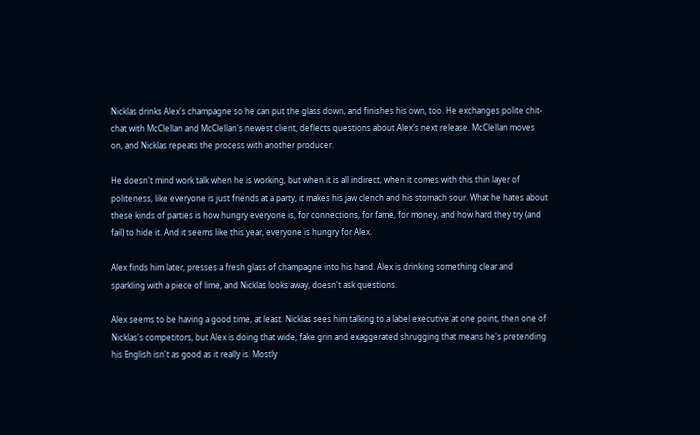Nicklas drinks Alex's champagne so he can put the glass down, and finishes his own, too. He exchanges polite chit-chat with McClellan and McClellan's newest client, deflects questions about Alex's next release. McClellan moves on, and Nicklas repeats the process with another producer.

He doesn't mind work talk when he is working, but when it is all indirect, when it comes with this thin layer of politeness, like everyone is just friends at a party, it makes his jaw clench and his stomach sour. What he hates about these kinds of parties is how hungry everyone is, for connections, for fame, for money, and how hard they try (and fail) to hide it. And it seems like this year, everyone is hungry for Alex.

Alex finds him later, presses a fresh glass of champagne into his hand. Alex is drinking something clear and sparkling with a piece of lime, and Nicklas looks away, doesn't ask questions.

Alex seems to be having a good time, at least. Nicklas sees him talking to a label executive at one point, then one of Nicklas's competitors, but Alex is doing that wide, fake grin and exaggerated shrugging that means he's pretending his English isn't as good as it really is. Mostly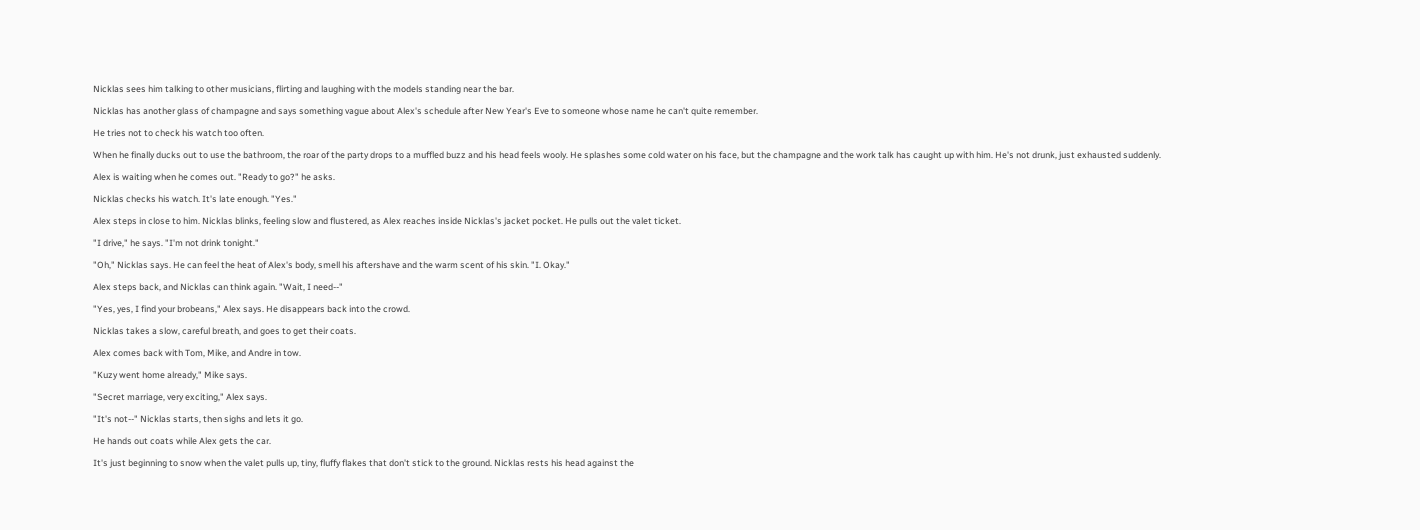Nicklas sees him talking to other musicians, flirting and laughing with the models standing near the bar.

Nicklas has another glass of champagne and says something vague about Alex's schedule after New Year's Eve to someone whose name he can't quite remember.

He tries not to check his watch too often.

When he finally ducks out to use the bathroom, the roar of the party drops to a muffled buzz and his head feels wooly. He splashes some cold water on his face, but the champagne and the work talk has caught up with him. He's not drunk, just exhausted suddenly.

Alex is waiting when he comes out. "Ready to go?" he asks.

Nicklas checks his watch. It's late enough. "Yes."

Alex steps in close to him. Nicklas blinks, feeling slow and flustered, as Alex reaches inside Nicklas's jacket pocket. He pulls out the valet ticket.

"I drive," he says. "I'm not drink tonight."

"Oh," Nicklas says. He can feel the heat of Alex's body, smell his aftershave and the warm scent of his skin. "I. Okay."

Alex steps back, and Nicklas can think again. "Wait, I need--"

"Yes, yes, I find your brobeans," Alex says. He disappears back into the crowd.

Nicklas takes a slow, careful breath, and goes to get their coats.

Alex comes back with Tom, Mike, and Andre in tow.

"Kuzy went home already," Mike says.

"Secret marriage, very exciting," Alex says.

"It's not--" Nicklas starts, then sighs and lets it go.

He hands out coats while Alex gets the car.

It's just beginning to snow when the valet pulls up, tiny, fluffy flakes that don't stick to the ground. Nicklas rests his head against the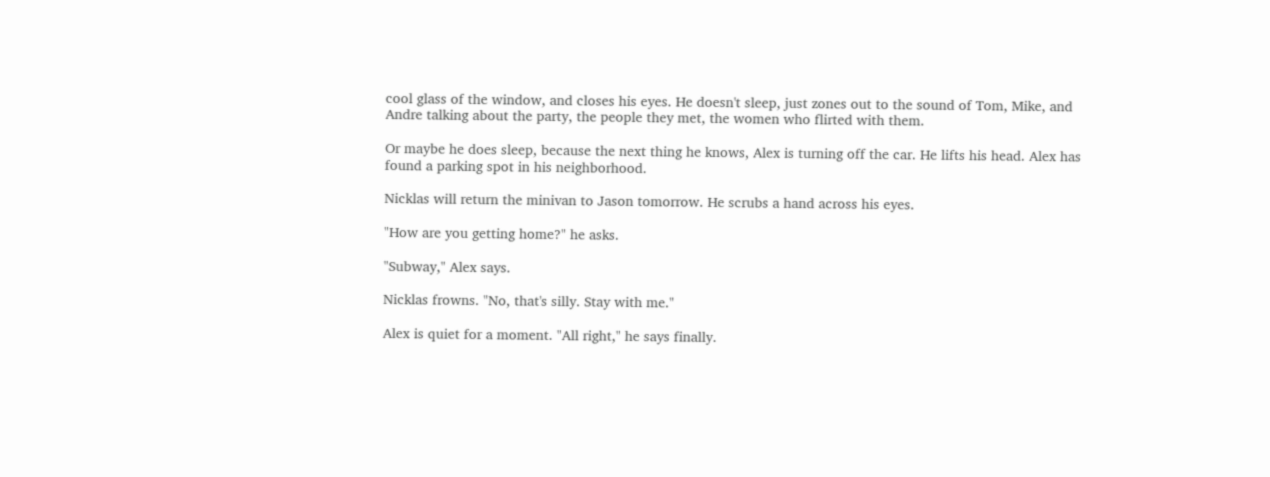cool glass of the window, and closes his eyes. He doesn't sleep, just zones out to the sound of Tom, Mike, and Andre talking about the party, the people they met, the women who flirted with them.

Or maybe he does sleep, because the next thing he knows, Alex is turning off the car. He lifts his head. Alex has found a parking spot in his neighborhood.

Nicklas will return the minivan to Jason tomorrow. He scrubs a hand across his eyes.

"How are you getting home?" he asks.

"Subway," Alex says.

Nicklas frowns. "No, that's silly. Stay with me."

Alex is quiet for a moment. "All right," he says finally.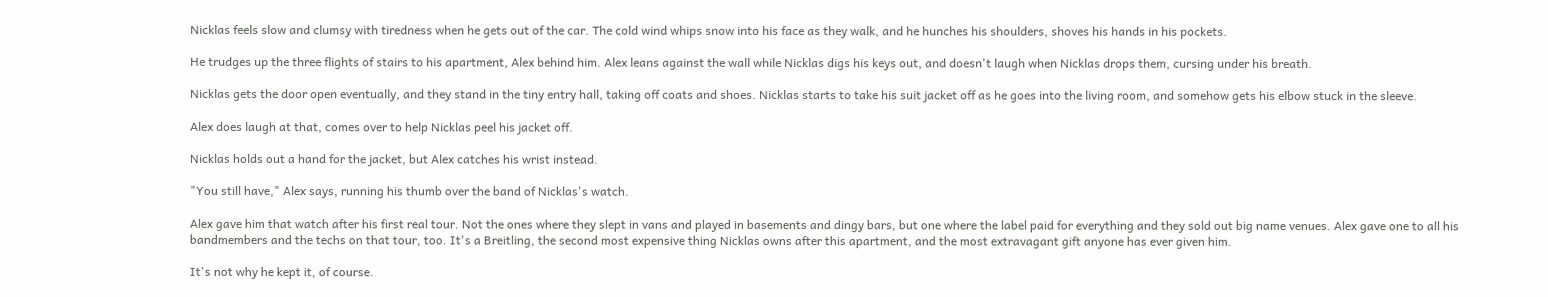Nicklas feels slow and clumsy with tiredness when he gets out of the car. The cold wind whips snow into his face as they walk, and he hunches his shoulders, shoves his hands in his pockets.

He trudges up the three flights of stairs to his apartment, Alex behind him. Alex leans against the wall while Nicklas digs his keys out, and doesn't laugh when Nicklas drops them, cursing under his breath.

Nicklas gets the door open eventually, and they stand in the tiny entry hall, taking off coats and shoes. Nicklas starts to take his suit jacket off as he goes into the living room, and somehow gets his elbow stuck in the sleeve.

Alex does laugh at that, comes over to help Nicklas peel his jacket off.

Nicklas holds out a hand for the jacket, but Alex catches his wrist instead.

"You still have," Alex says, running his thumb over the band of Nicklas's watch.

Alex gave him that watch after his first real tour. Not the ones where they slept in vans and played in basements and dingy bars, but one where the label paid for everything and they sold out big name venues. Alex gave one to all his bandmembers and the techs on that tour, too. It's a Breitling, the second most expensive thing Nicklas owns after this apartment, and the most extravagant gift anyone has ever given him.

It's not why he kept it, of course.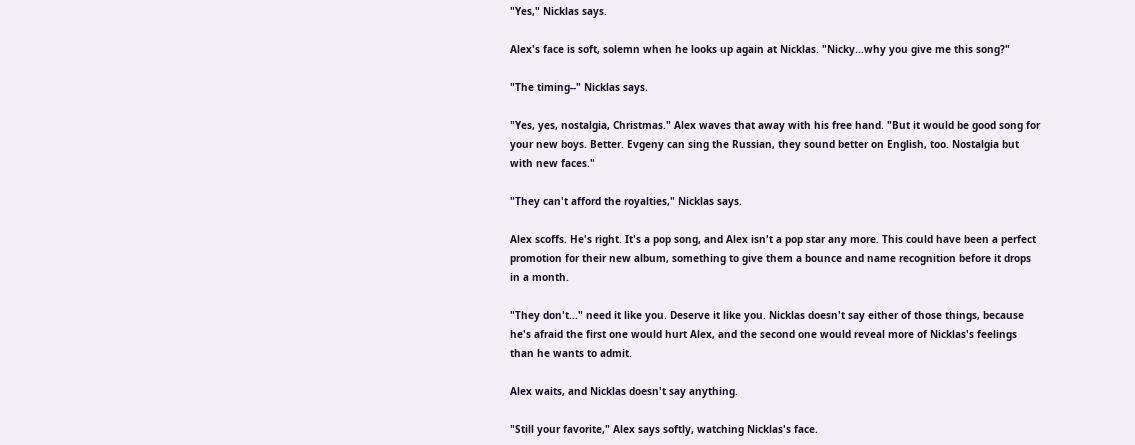"Yes," Nicklas says.

Alex's face is soft, solemn when he looks up again at Nicklas. "Nicky...why you give me this song?"

"The timing--" Nicklas says.

"Yes, yes, nostalgia, Christmas." Alex waves that away with his free hand. "But it would be good song for your new boys. Better. Evgeny can sing the Russian, they sound better on English, too. Nostalgia but with new faces."

"They can't afford the royalties," Nicklas says.

Alex scoffs. He's right. It's a pop song, and Alex isn't a pop star any more. This could have been a perfect promotion for their new album, something to give them a bounce and name recognition before it drops in a month.

"They don't..." need it like you. Deserve it like you. Nicklas doesn't say either of those things, because he's afraid the first one would hurt Alex, and the second one would reveal more of Nicklas's feelings than he wants to admit.

Alex waits, and Nicklas doesn't say anything.

"Still your favorite," Alex says softly, watching Nicklas's face.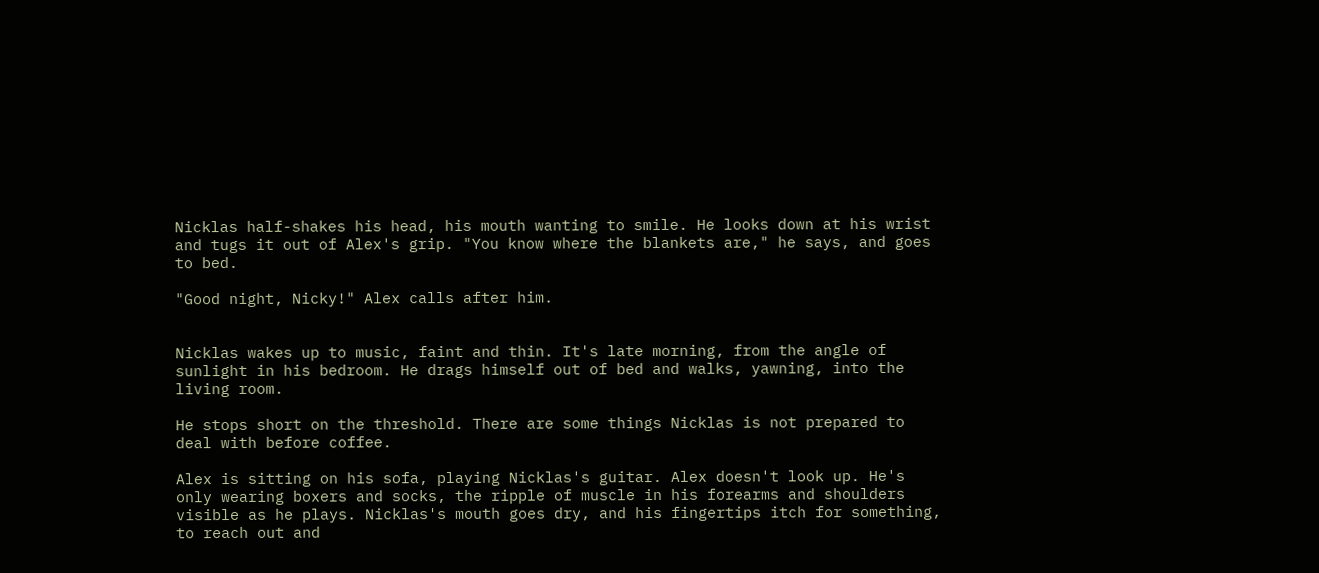Nicklas half-shakes his head, his mouth wanting to smile. He looks down at his wrist and tugs it out of Alex's grip. "You know where the blankets are," he says, and goes to bed.

"Good night, Nicky!" Alex calls after him.


Nicklas wakes up to music, faint and thin. It's late morning, from the angle of sunlight in his bedroom. He drags himself out of bed and walks, yawning, into the living room.

He stops short on the threshold. There are some things Nicklas is not prepared to deal with before coffee.

Alex is sitting on his sofa, playing Nicklas's guitar. Alex doesn't look up. He's only wearing boxers and socks, the ripple of muscle in his forearms and shoulders visible as he plays. Nicklas's mouth goes dry, and his fingertips itch for something, to reach out and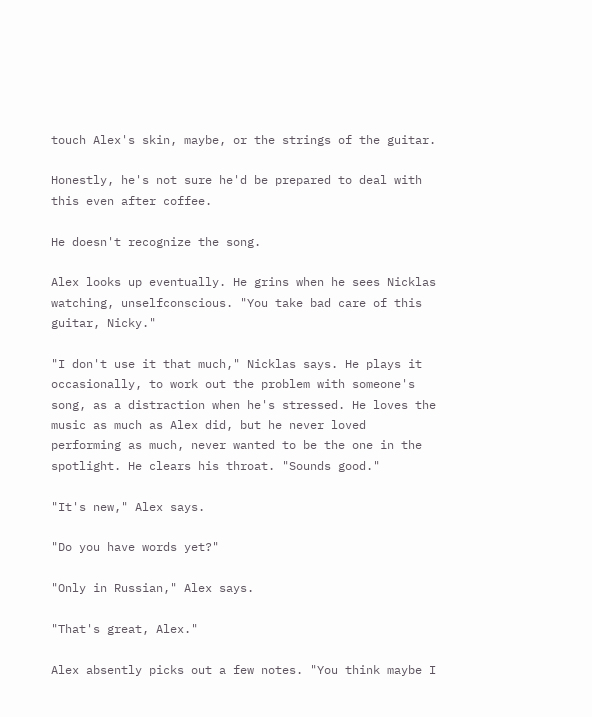touch Alex's skin, maybe, or the strings of the guitar.

Honestly, he's not sure he'd be prepared to deal with this even after coffee.

He doesn't recognize the song.

Alex looks up eventually. He grins when he sees Nicklas watching, unselfconscious. "You take bad care of this guitar, Nicky."

"I don't use it that much," Nicklas says. He plays it occasionally, to work out the problem with someone's song, as a distraction when he's stressed. He loves the music as much as Alex did, but he never loved performing as much, never wanted to be the one in the spotlight. He clears his throat. "Sounds good."

"It's new," Alex says.

"Do you have words yet?"

"Only in Russian," Alex says.

"That's great, Alex."

Alex absently picks out a few notes. "You think maybe I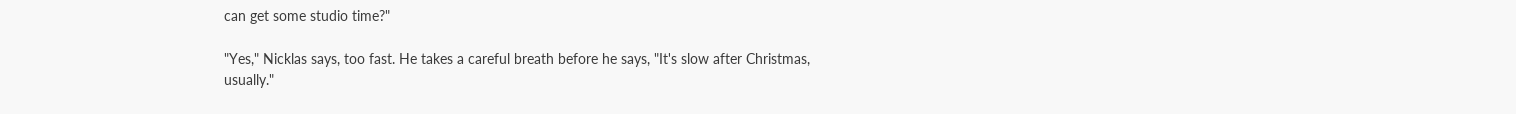can get some studio time?"

"Yes," Nicklas says, too fast. He takes a careful breath before he says, "It's slow after Christmas, usually."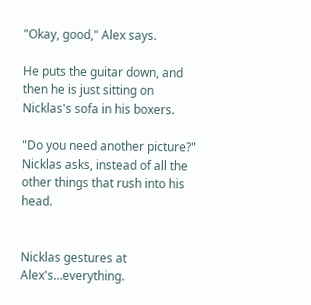"Okay, good," Alex says.

He puts the guitar down, and then he is just sitting on Nicklas's sofa in his boxers.

"Do you need another picture?" Nicklas asks, instead of all the other things that rush into his head.


Nicklas gestures at Alex's…everything.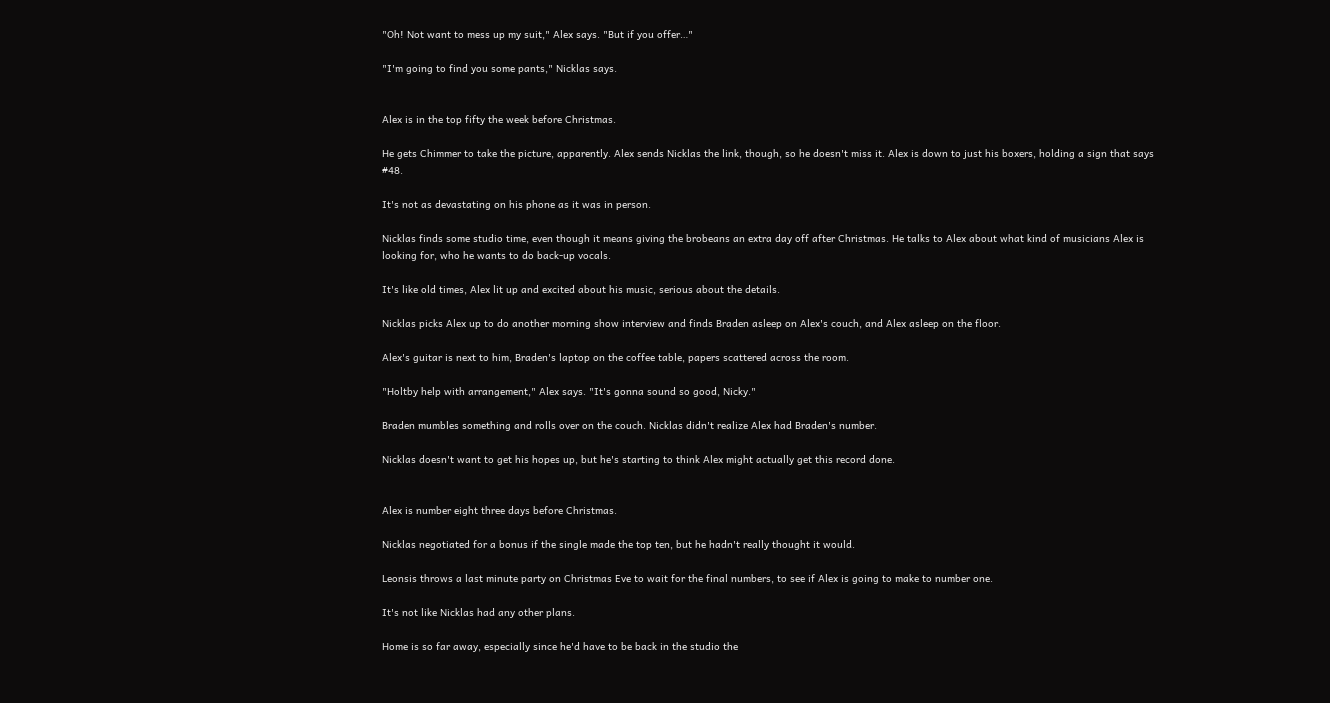"Oh! Not want to mess up my suit," Alex says. "But if you offer…"

"I'm going to find you some pants," Nicklas says.


Alex is in the top fifty the week before Christmas.

He gets Chimmer to take the picture, apparently. Alex sends Nicklas the link, though, so he doesn't miss it. Alex is down to just his boxers, holding a sign that says #48.

It's not as devastating on his phone as it was in person.

Nicklas finds some studio time, even though it means giving the brobeans an extra day off after Christmas. He talks to Alex about what kind of musicians Alex is looking for, who he wants to do back-up vocals.

It's like old times, Alex lit up and excited about his music, serious about the details.

Nicklas picks Alex up to do another morning show interview and finds Braden asleep on Alex's couch, and Alex asleep on the floor.

Alex's guitar is next to him, Braden's laptop on the coffee table, papers scattered across the room.

"Holtby help with arrangement," Alex says. "It's gonna sound so good, Nicky."

Braden mumbles something and rolls over on the couch. Nicklas didn't realize Alex had Braden's number.

Nicklas doesn't want to get his hopes up, but he's starting to think Alex might actually get this record done.


Alex is number eight three days before Christmas.

Nicklas negotiated for a bonus if the single made the top ten, but he hadn't really thought it would.

Leonsis throws a last minute party on Christmas Eve to wait for the final numbers, to see if Alex is going to make to number one.

It's not like Nicklas had any other plans.

Home is so far away, especially since he'd have to be back in the studio the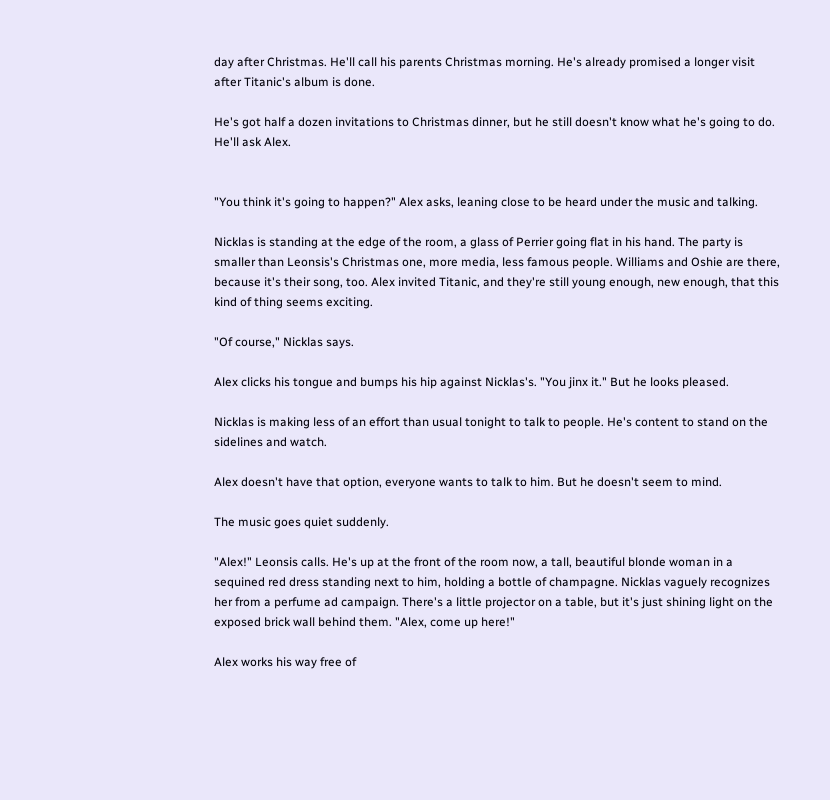day after Christmas. He'll call his parents Christmas morning. He's already promised a longer visit after Titanic's album is done.

He's got half a dozen invitations to Christmas dinner, but he still doesn't know what he's going to do. He'll ask Alex.


"You think it's going to happen?" Alex asks, leaning close to be heard under the music and talking.

Nicklas is standing at the edge of the room, a glass of Perrier going flat in his hand. The party is smaller than Leonsis's Christmas one, more media, less famous people. Williams and Oshie are there, because it's their song, too. Alex invited Titanic, and they're still young enough, new enough, that this kind of thing seems exciting.

"Of course," Nicklas says.

Alex clicks his tongue and bumps his hip against Nicklas's. "You jinx it." But he looks pleased.

Nicklas is making less of an effort than usual tonight to talk to people. He's content to stand on the sidelines and watch.

Alex doesn't have that option, everyone wants to talk to him. But he doesn't seem to mind.

The music goes quiet suddenly.

"Alex!" Leonsis calls. He's up at the front of the room now, a tall, beautiful blonde woman in a sequined red dress standing next to him, holding a bottle of champagne. Nicklas vaguely recognizes her from a perfume ad campaign. There's a little projector on a table, but it's just shining light on the exposed brick wall behind them. "Alex, come up here!"

Alex works his way free of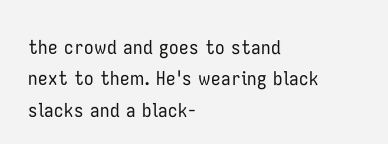the crowd and goes to stand next to them. He's wearing black slacks and a black-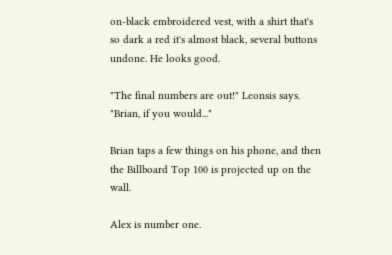on-black embroidered vest, with a shirt that's so dark a red it's almost black, several buttons undone. He looks good.

"The final numbers are out!" Leonsis says. "Brian, if you would..."

Brian taps a few things on his phone, and then the Billboard Top 100 is projected up on the wall.

Alex is number one.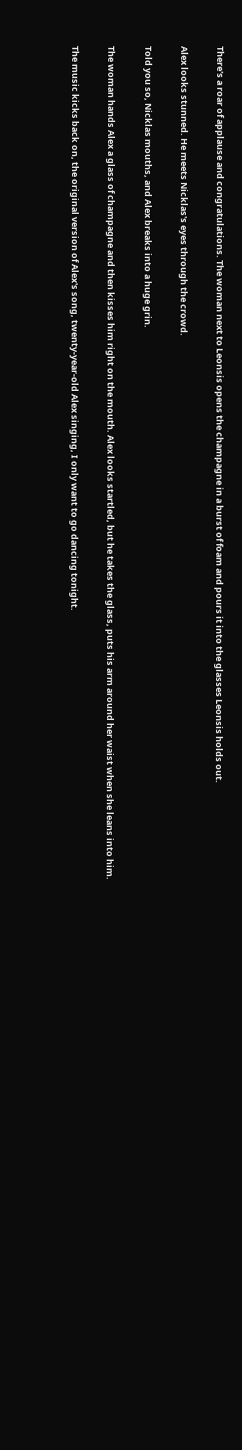There's a roar of applause and congratulations. The woman next to Leonsis opens the champagne in a burst of foam and pours it into the glasses Leonsis holds out.

Alex looks stunned. He meets Nicklas's eyes through the crowd.

Told you so, Nicklas mouths, and Alex breaks into a huge grin.

The woman hands Alex a glass of champagne and then kisses him right on the mouth. Alex looks startled, but he takes the glass, puts his arm around her waist when she leans into him.

The music kicks back on, the original version of Alex's song, twenty-year-old Alex singing, I only want to go dancing tonight.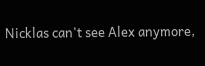Nicklas can't see Alex anymore,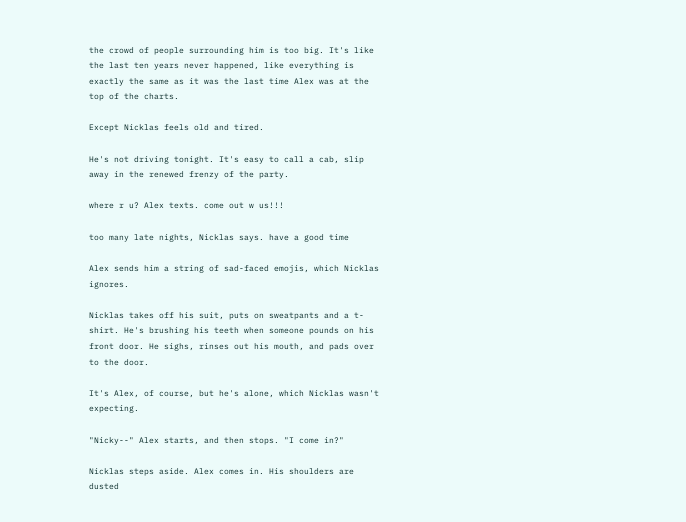the crowd of people surrounding him is too big. It's like the last ten years never happened, like everything is exactly the same as it was the last time Alex was at the top of the charts.

Except Nicklas feels old and tired.

He's not driving tonight. It's easy to call a cab, slip away in the renewed frenzy of the party.

where r u? Alex texts. come out w us!!!

too many late nights, Nicklas says. have a good time

Alex sends him a string of sad-faced emojis, which Nicklas ignores.

Nicklas takes off his suit, puts on sweatpants and a t-shirt. He's brushing his teeth when someone pounds on his front door. He sighs, rinses out his mouth, and pads over to the door.

It's Alex, of course, but he's alone, which Nicklas wasn't expecting.

"Nicky--" Alex starts, and then stops. "I come in?"

Nicklas steps aside. Alex comes in. His shoulders are dusted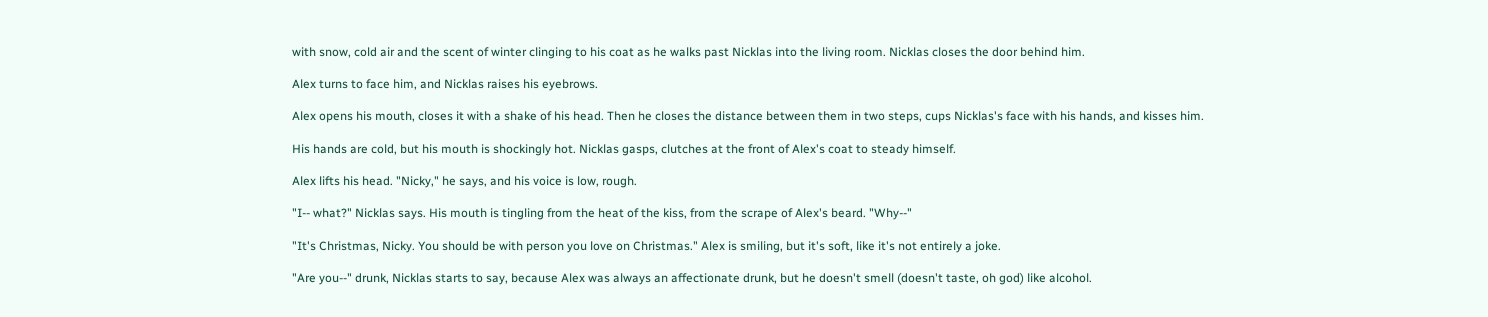with snow, cold air and the scent of winter clinging to his coat as he walks past Nicklas into the living room. Nicklas closes the door behind him.

Alex turns to face him, and Nicklas raises his eyebrows.

Alex opens his mouth, closes it with a shake of his head. Then he closes the distance between them in two steps, cups Nicklas's face with his hands, and kisses him.

His hands are cold, but his mouth is shockingly hot. Nicklas gasps, clutches at the front of Alex's coat to steady himself.

Alex lifts his head. "Nicky," he says, and his voice is low, rough.

"I-- what?" Nicklas says. His mouth is tingling from the heat of the kiss, from the scrape of Alex's beard. "Why--"

"It's Christmas, Nicky. You should be with person you love on Christmas." Alex is smiling, but it's soft, like it's not entirely a joke.

"Are you--" drunk, Nicklas starts to say, because Alex was always an affectionate drunk, but he doesn't smell (doesn't taste, oh god) like alcohol.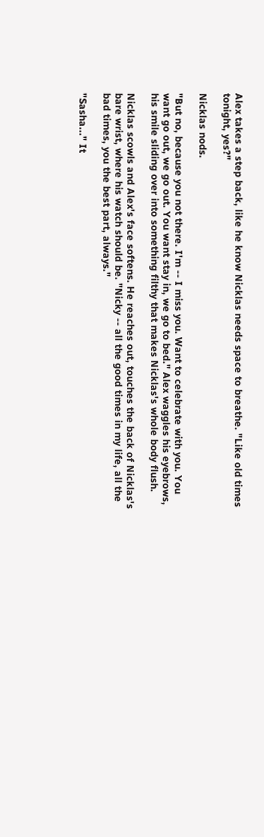Alex takes a step back, like he know Nicklas needs space to breathe. "Like old times tonight, yes?"

Nicklas nods.

"But no, because you not there. I'm -- I miss you. Want to celebrate with you. You want go out, we go out. You want stay in, we go to bed." Alex waggles his eyebrows, his smile sliding over into something filthy that makes Nicklas's whole body flush.

Nicklas scowls and Alex's face softens. He reaches out, touches the back of Nicklas's bare wrist, where his watch should be. "Nicky -- all the good times in my life, all the bad times, you the best part, always."

"Sasha..." It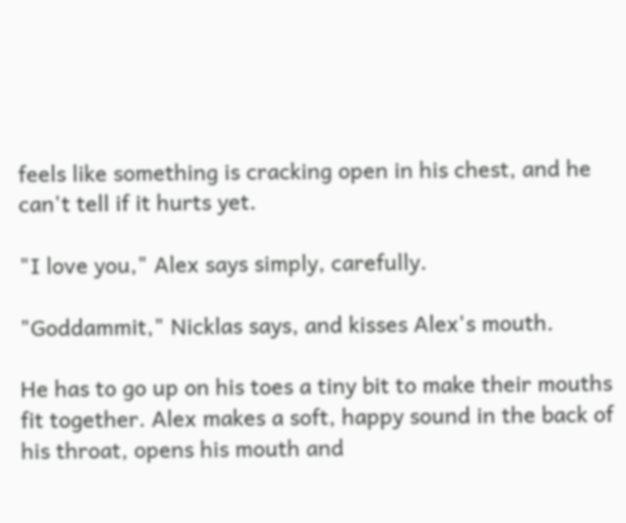feels like something is cracking open in his chest, and he can't tell if it hurts yet.

"I love you," Alex says simply, carefully.

"Goddammit," Nicklas says, and kisses Alex's mouth.

He has to go up on his toes a tiny bit to make their mouths fit together. Alex makes a soft, happy sound in the back of his throat, opens his mouth and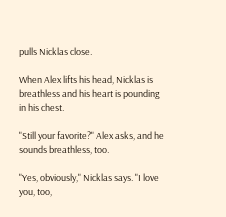pulls Nicklas close.

When Alex lifts his head, Nicklas is breathless and his heart is pounding in his chest.

"Still your favorite?" Alex asks, and he sounds breathless, too.

"Yes, obviously," Nicklas says. "I love you, too,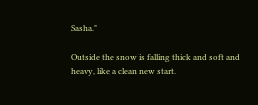Sasha."

Outside the snow is falling thick and soft and heavy, like a clean new start.